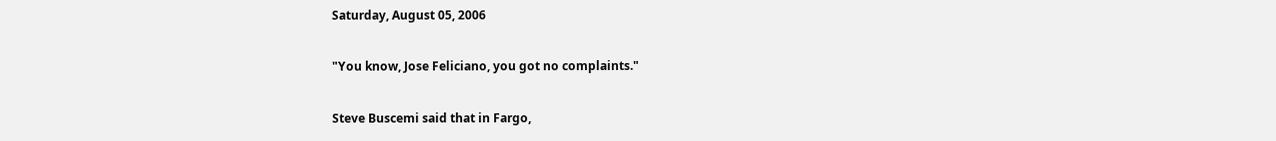Saturday, August 05, 2006

"You know, Jose Feliciano, you got no complaints."

Steve Buscemi said that in Fargo,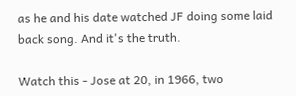as he and his date watched JF doing some laid back song. And it's the truth.

Watch this - Jose at 20, in 1966, two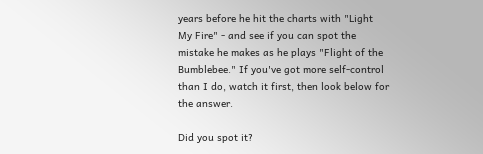years before he hit the charts with "Light My Fire" - and see if you can spot the mistake he makes as he plays "Flight of the Bumblebee." If you've got more self-control than I do, watch it first, then look below for the answer.

Did you spot it?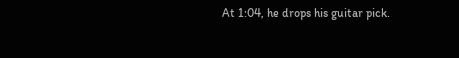At 1:04, he drops his guitar pick.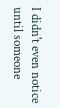I didn't even notice until someone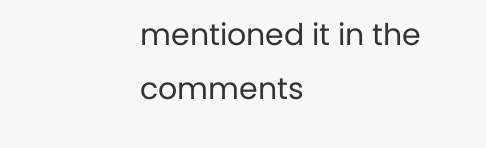mentioned it in the comments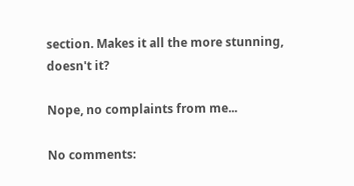section. Makes it all the more stunning, doesn't it?

Nope, no complaints from me...

No comments: